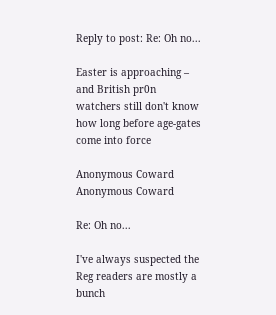Reply to post: Re: Oh no...

Easter is approaching – and British pr0n watchers still don't know how long before age-gates come into force

Anonymous Coward
Anonymous Coward

Re: Oh no...

I've always suspected the Reg readers are mostly a bunch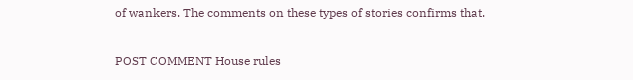of wankers. The comments on these types of stories confirms that.

POST COMMENT House rules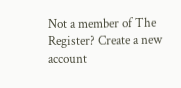Not a member of The Register? Create a new account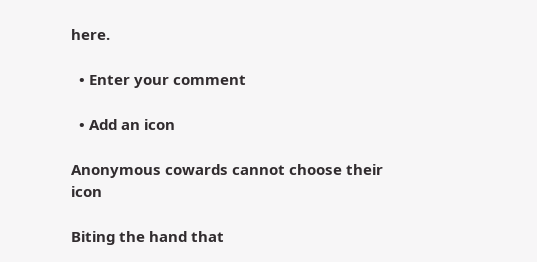here.

  • Enter your comment

  • Add an icon

Anonymous cowards cannot choose their icon

Biting the hand that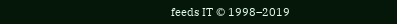feeds IT © 1998–2019